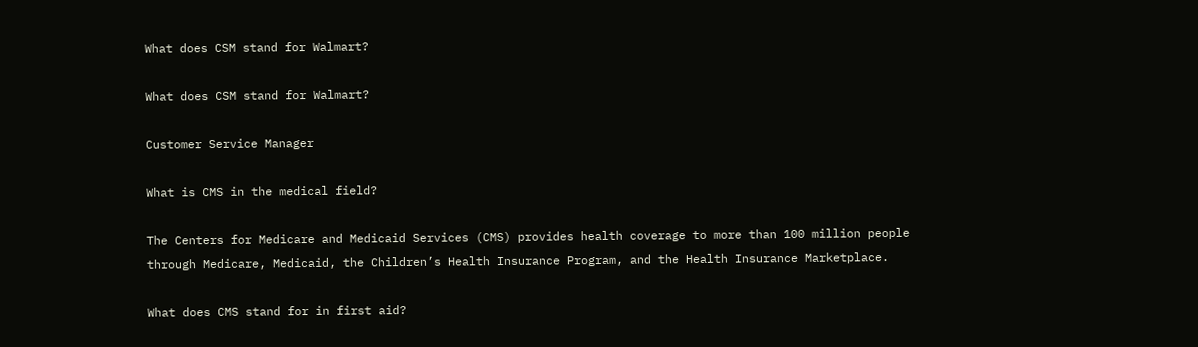What does CSM stand for Walmart?

What does CSM stand for Walmart?

Customer Service Manager

What is CMS in the medical field?

The Centers for Medicare and Medicaid Services (CMS) provides health coverage to more than 100 million people through Medicare, Medicaid, the Children’s Health Insurance Program, and the Health Insurance Marketplace.

What does CMS stand for in first aid?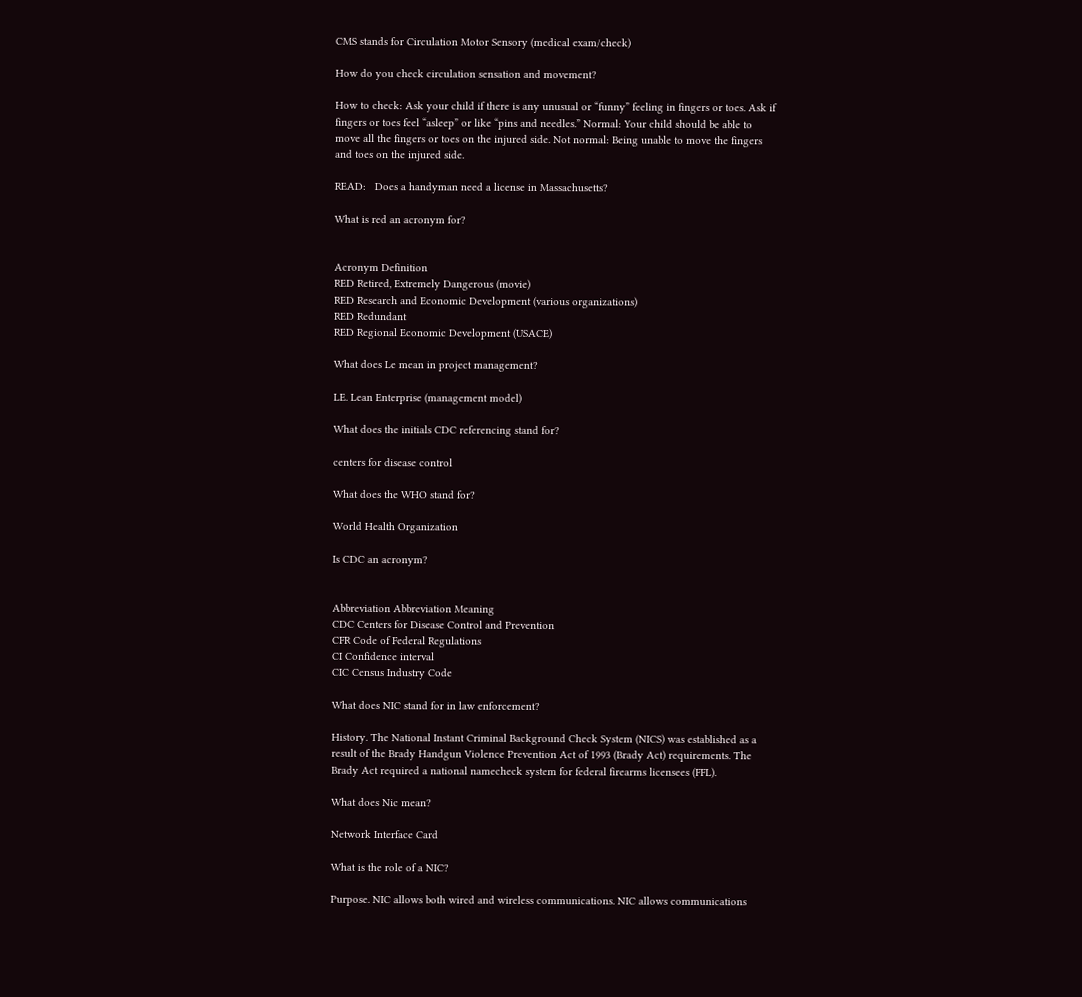CMS stands for Circulation Motor Sensory (medical exam/check)

How do you check circulation sensation and movement?

How to check: Ask your child if there is any unusual or “funny” feeling in fingers or toes. Ask if fingers or toes feel “asleep” or like “pins and needles.” Normal: Your child should be able to move all the fingers or toes on the injured side. Not normal: Being unable to move the fingers and toes on the injured side.

READ:   Does a handyman need a license in Massachusetts?

What is red an acronym for?


Acronym Definition
RED Retired, Extremely Dangerous (movie)
RED Research and Economic Development (various organizations)
RED Redundant
RED Regional Economic Development (USACE)

What does Le mean in project management?

LE. Lean Enterprise (management model)

What does the initials CDC referencing stand for?

centers for disease control

What does the WHO stand for?

World Health Organization

Is CDC an acronym?


Abbreviation Abbreviation Meaning
CDC Centers for Disease Control and Prevention
CFR Code of Federal Regulations
CI Confidence interval
CIC Census Industry Code

What does NIC stand for in law enforcement?

History. The National Instant Criminal Background Check System (NICS) was established as a result of the Brady Handgun Violence Prevention Act of 1993 (Brady Act) requirements. The Brady Act required a national namecheck system for federal firearms licensees (FFL).

What does Nic mean?

Network Interface Card

What is the role of a NIC?

Purpose. NIC allows both wired and wireless communications. NIC allows communications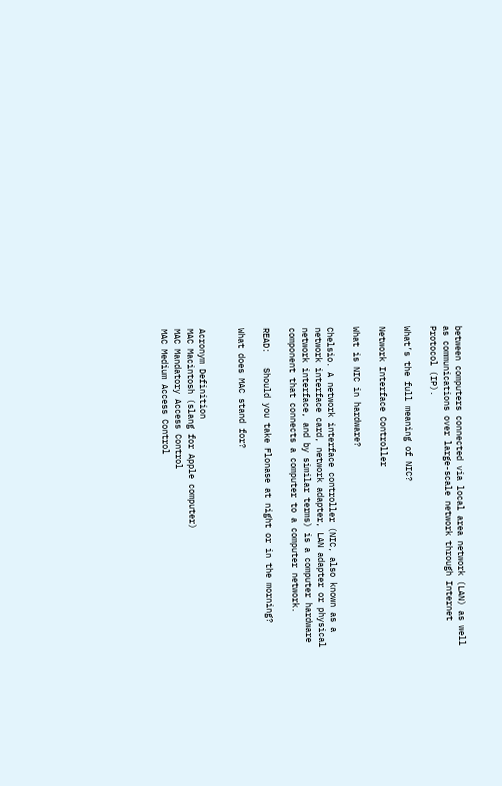between computers connected via local area network (LAN) as well as communications over large-scale network through Internet Protocol (IP).

What’s the full meaning of NIC?

Network Interface Controller

What is NIC in hardware?

Chelsio. A network interface controller (NIC, also known as a network interface card, network adapter, LAN adapter or physical network interface, and by similar terms) is a computer hardware component that connects a computer to a computer network.

READ:   Should you take Flonase at night or in the morning?

What does MAC stand for?


Acronym Definition
MAC Macintosh (slang for Apple computer)
MAC Mandatory Access Control
MAC Medium Access Control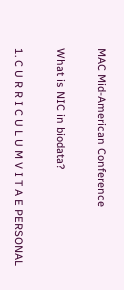MAC Mid-American Conference

What is NIC in biodata?

1. C U R R I C U L U M V I T A E PERSONAL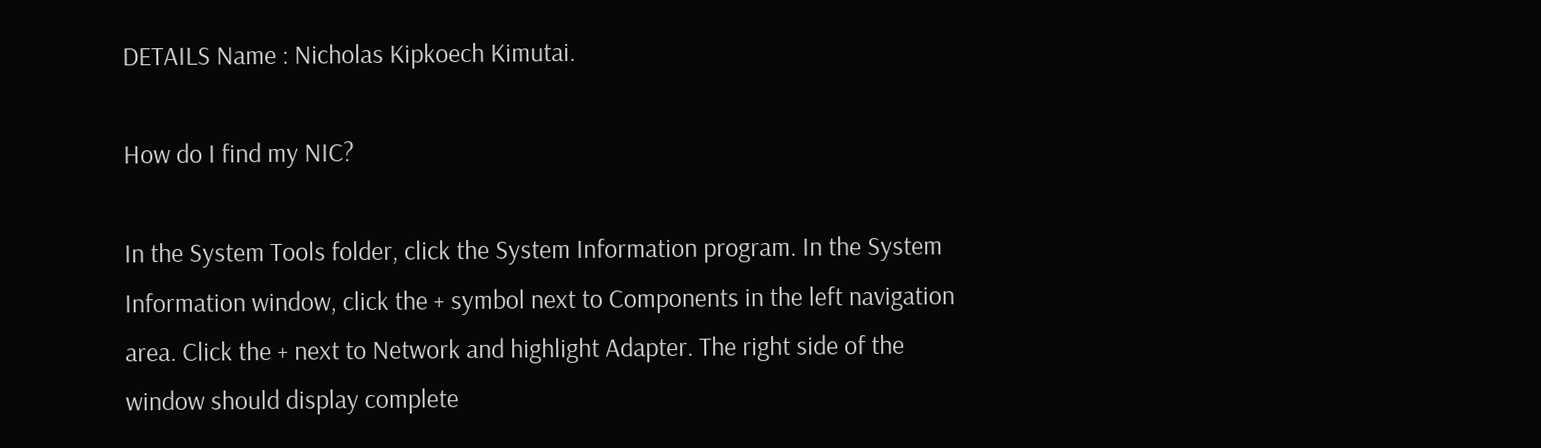DETAILS Name : Nicholas Kipkoech Kimutai.

How do I find my NIC?

In the System Tools folder, click the System Information program. In the System Information window, click the + symbol next to Components in the left navigation area. Click the + next to Network and highlight Adapter. The right side of the window should display complete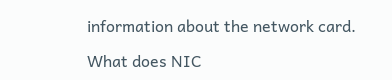information about the network card.

What does NIC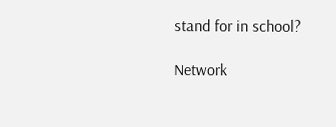stand for in school?

Network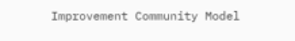Improvement Community Model